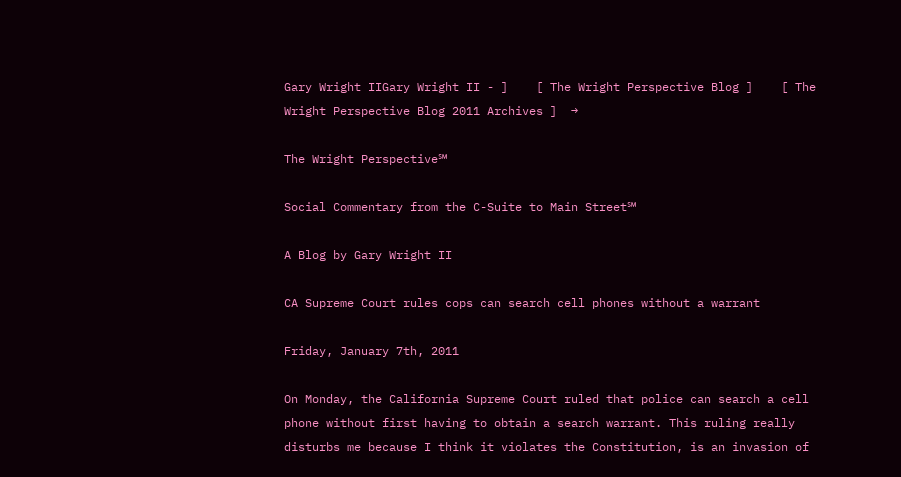Gary Wright IIGary Wright II - ]    [ The Wright Perspective Blog ]    [ The Wright Perspective Blog 2011 Archives ]  →

The Wright Perspective℠

Social Commentary from the C-Suite to Main Street℠

A Blog by Gary Wright II

CA Supreme Court rules cops can search cell phones without a warrant

Friday, January 7th, 2011

On Monday, the California Supreme Court ruled that police can search a cell phone without first having to obtain a search warrant. This ruling really disturbs me because I think it violates the Constitution, is an invasion of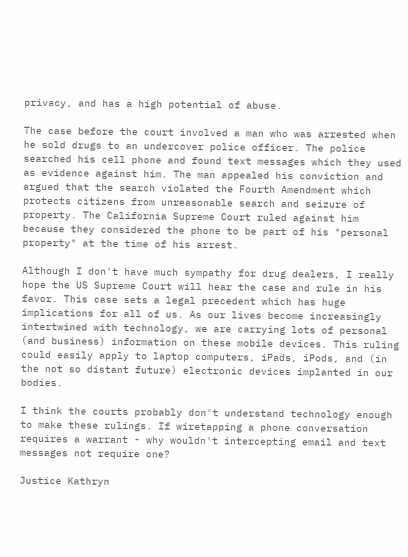privacy, and has a high potential of abuse.

The case before the court involved a man who was arrested when he sold drugs to an undercover police officer. The police searched his cell phone and found text messages which they used as evidence against him. The man appealed his conviction and argued that the search violated the Fourth Amendment which protects citizens from unreasonable search and seizure of property. The California Supreme Court ruled against him because they considered the phone to be part of his "personal property" at the time of his arrest.

Although I don't have much sympathy for drug dealers, I really hope the US Supreme Court will hear the case and rule in his favor. This case sets a legal precedent which has huge implications for all of us. As our lives become increasingly intertwined with technology, we are carrying lots of personal (and business) information on these mobile devices. This ruling could easily apply to laptop computers, iPads, iPods, and (in the not so distant future) electronic devices implanted in our bodies.

I think the courts probably don't understand technology enough to make these rulings. If wiretapping a phone conversation requires a warrant - why wouldn't intercepting email and text messages not require one?

Justice Kathryn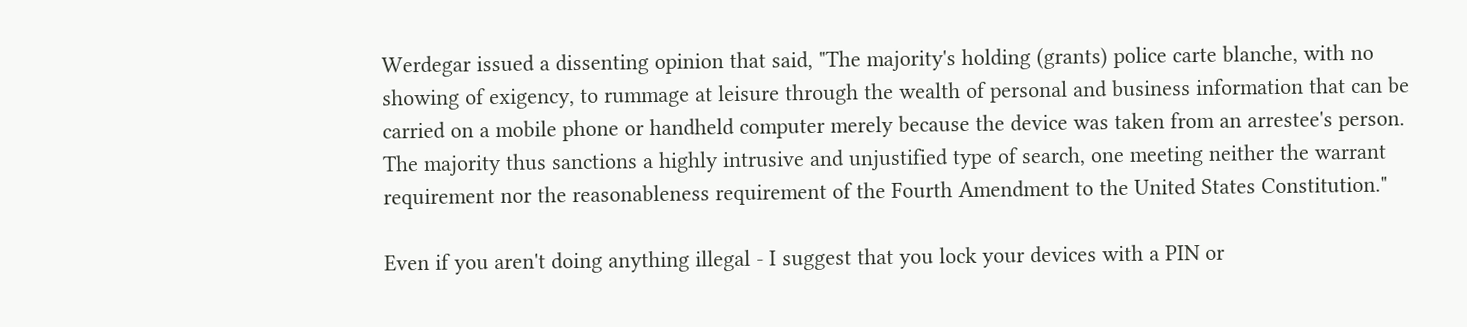Werdegar issued a dissenting opinion that said, "The majority's holding (grants) police carte blanche, with no showing of exigency, to rummage at leisure through the wealth of personal and business information that can be carried on a mobile phone or handheld computer merely because the device was taken from an arrestee's person. The majority thus sanctions a highly intrusive and unjustified type of search, one meeting neither the warrant requirement nor the reasonableness requirement of the Fourth Amendment to the United States Constitution."

Even if you aren't doing anything illegal - I suggest that you lock your devices with a PIN or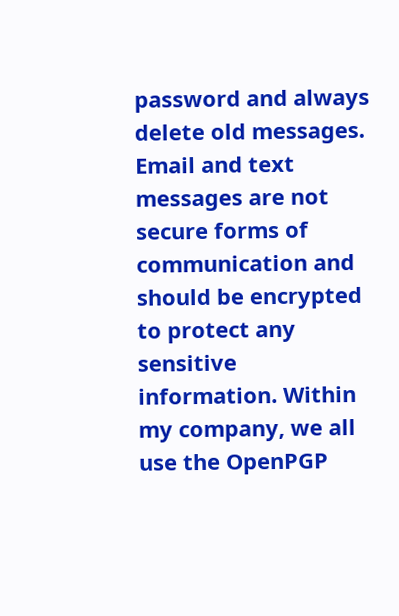password and always delete old messages. Email and text messages are not secure forms of communication and should be encrypted to protect any sensitive information. Within my company, we all use the OpenPGP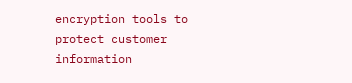encryption tools to protect customer information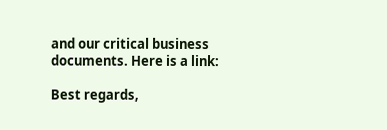and our critical business documents. Here is a link:

Best regards,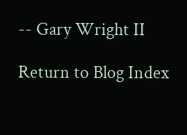-- Gary Wright II

Return to Blog Index